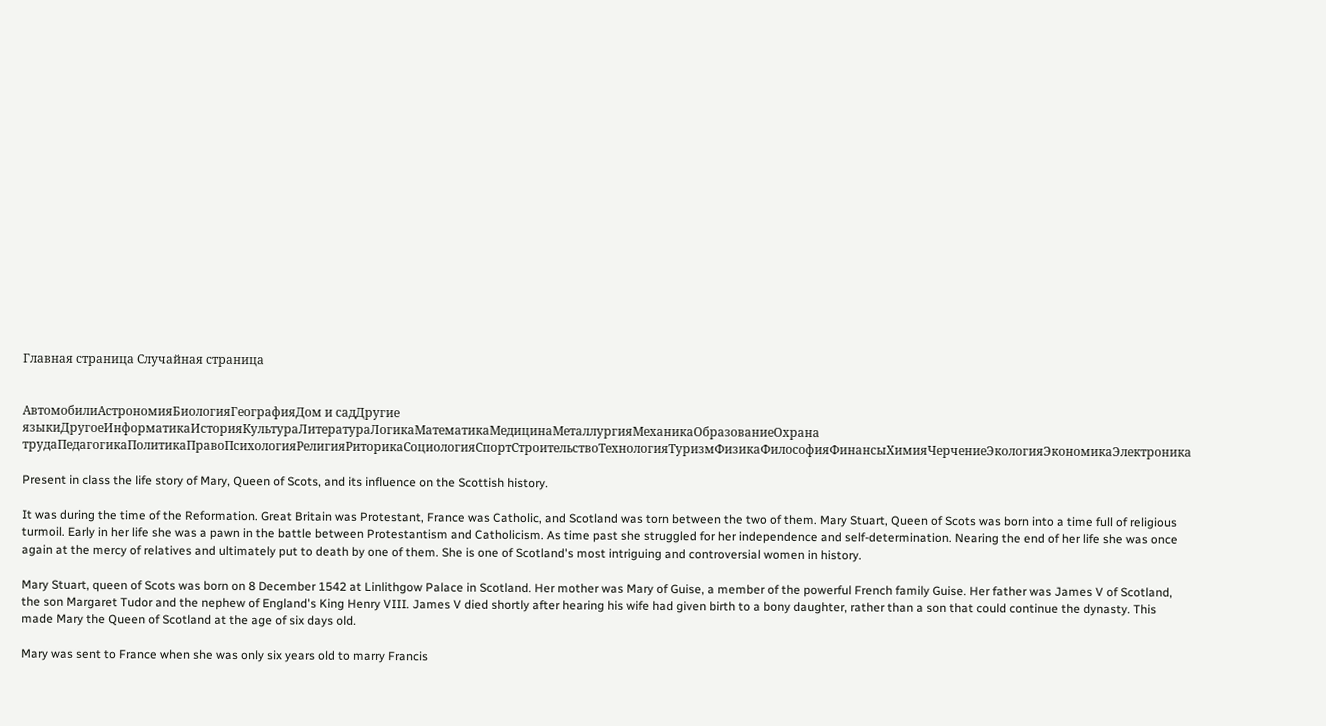Главная страница Случайная страница


АвтомобилиАстрономияБиологияГеографияДом и садДругие языкиДругоеИнформатикаИсторияКультураЛитератураЛогикаМатематикаМедицинаМеталлургияМеханикаОбразованиеОхрана трудаПедагогикаПолитикаПравоПсихологияРелигияРиторикаСоциологияСпортСтроительствоТехнологияТуризмФизикаФилософияФинансыХимияЧерчениеЭкологияЭкономикаЭлектроника

Present in class the life story of Mary, Queen of Scots, and its influence on the Scottish history.

It was during the time of the Reformation. Great Britain was Protestant, France was Catholic, and Scotland was torn between the two of them. Mary Stuart, Queen of Scots was born into a time full of religious turmoil. Early in her life she was a pawn in the battle between Protestantism and Catholicism. As time past she struggled for her independence and self-determination. Nearing the end of her life she was once again at the mercy of relatives and ultimately put to death by one of them. She is one of Scotland's most intriguing and controversial women in history.

Mary Stuart, queen of Scots was born on 8 December 1542 at Linlithgow Palace in Scotland. Her mother was Mary of Guise, a member of the powerful French family Guise. Her father was James V of Scotland, the son Margaret Tudor and the nephew of England's King Henry VIII. James V died shortly after hearing his wife had given birth to a bony daughter, rather than a son that could continue the dynasty. This made Mary the Queen of Scotland at the age of six days old.

Mary was sent to France when she was only six years old to marry Francis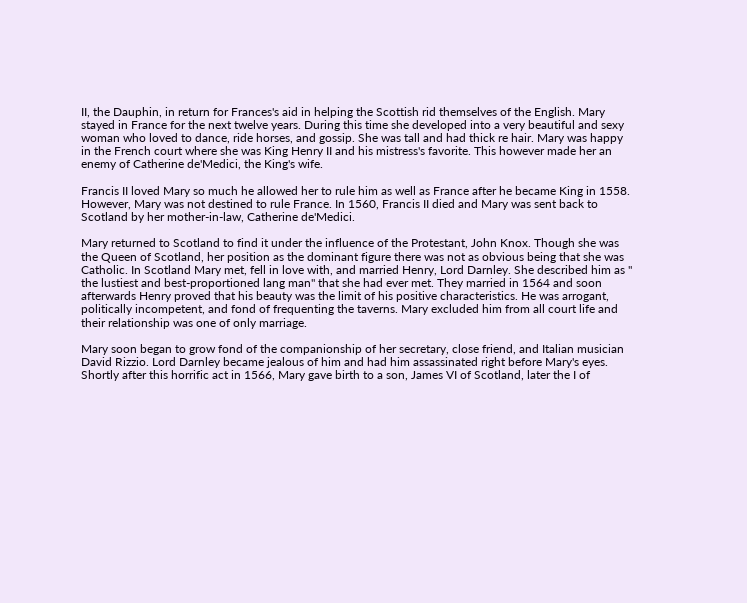II, the Dauphin, in return for Frances's aid in helping the Scottish rid themselves of the English. Mary stayed in France for the next twelve years. During this time she developed into a very beautiful and sexy woman who loved to dance, ride horses, and gossip. She was tall and had thick re hair. Mary was happy in the French court where she was King Henry II and his mistress's favorite. This however made her an enemy of Catherine de'Medici, the King's wife.

Francis II loved Mary so much he allowed her to rule him as well as France after he became King in 1558. However, Mary was not destined to rule France. In 1560, Francis II died and Mary was sent back to Scotland by her mother-in-law, Catherine de'Medici.

Mary returned to Scotland to find it under the influence of the Protestant, John Knox. Though she was the Queen of Scotland, her position as the dominant figure there was not as obvious being that she was Catholic. In Scotland Mary met, fell in love with, and married Henry, Lord Darnley. She described him as " the lustiest and best-proportioned lang man" that she had ever met. They married in 1564 and soon afterwards Henry proved that his beauty was the limit of his positive characteristics. He was arrogant, politically incompetent, and fond of frequenting the taverns. Mary excluded him from all court life and their relationship was one of only marriage.

Mary soon began to grow fond of the companionship of her secretary, close friend, and Italian musician David Rizzio. Lord Darnley became jealous of him and had him assassinated right before Mary's eyes. Shortly after this horrific act in 1566, Mary gave birth to a son, James VI of Scotland, later the I of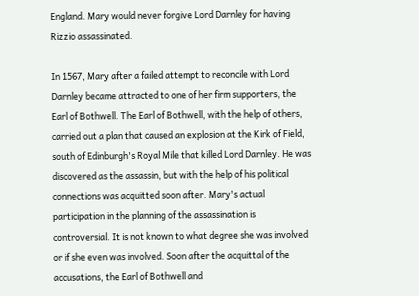England. Mary would never forgive Lord Darnley for having Rizzio assassinated.

In 1567, Mary after a failed attempt to reconcile with Lord Darnley became attracted to one of her firm supporters, the Earl of Bothwell. The Earl of Bothwell, with the help of others, carried out a plan that caused an explosion at the Kirk of Field, south of Edinburgh's Royal Mile that killed Lord Darnley. He was discovered as the assassin, but with the help of his political connections was acquitted soon after. Mary's actual participation in the planning of the assassination is controversial. It is not known to what degree she was involved or if she even was involved. Soon after the acquittal of the accusations, the Earl of Bothwell and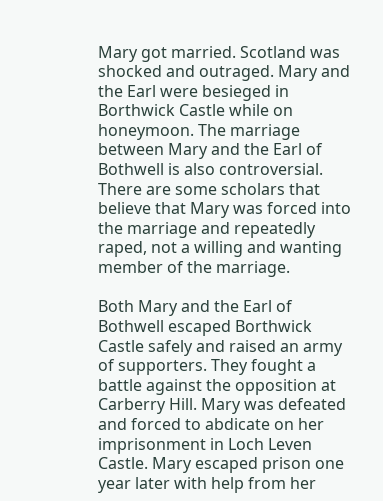Mary got married. Scotland was shocked and outraged. Mary and the Earl were besieged in Borthwick Castle while on honeymoon. The marriage between Mary and the Earl of Bothwell is also controversial. There are some scholars that believe that Mary was forced into the marriage and repeatedly raped, not a willing and wanting member of the marriage.

Both Mary and the Earl of Bothwell escaped Borthwick Castle safely and raised an army of supporters. They fought a battle against the opposition at Carberry Hill. Mary was defeated and forced to abdicate on her imprisonment in Loch Leven Castle. Mary escaped prison one year later with help from her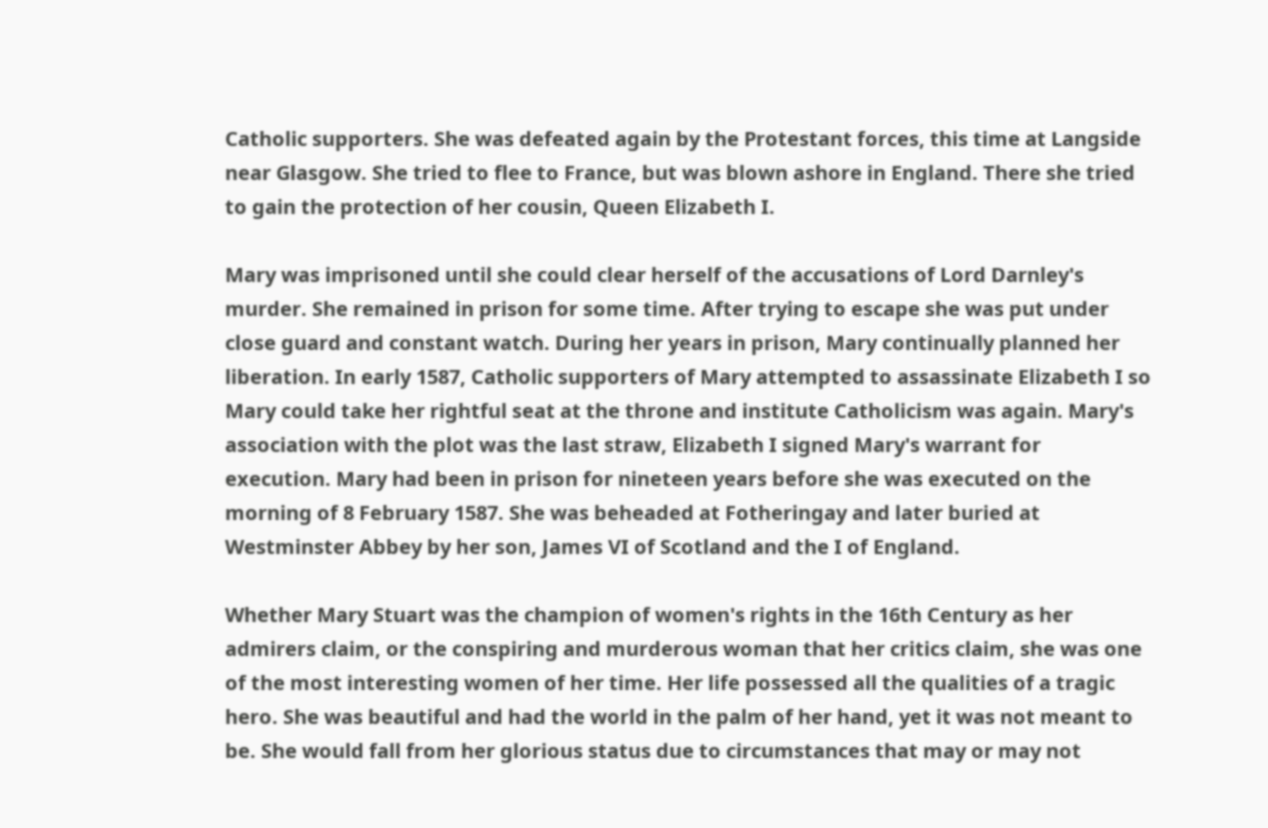Catholic supporters. She was defeated again by the Protestant forces, this time at Langside near Glasgow. She tried to flee to France, but was blown ashore in England. There she tried to gain the protection of her cousin, Queen Elizabeth I.

Mary was imprisoned until she could clear herself of the accusations of Lord Darnley's murder. She remained in prison for some time. After trying to escape she was put under close guard and constant watch. During her years in prison, Mary continually planned her liberation. In early 1587, Catholic supporters of Mary attempted to assassinate Elizabeth I so Mary could take her rightful seat at the throne and institute Catholicism was again. Mary's association with the plot was the last straw, Elizabeth I signed Mary's warrant for execution. Mary had been in prison for nineteen years before she was executed on the morning of 8 February 1587. She was beheaded at Fotheringay and later buried at Westminster Abbey by her son, James VI of Scotland and the I of England.

Whether Mary Stuart was the champion of women's rights in the 16th Century as her admirers claim, or the conspiring and murderous woman that her critics claim, she was one of the most interesting women of her time. Her life possessed all the qualities of a tragic hero. She was beautiful and had the world in the palm of her hand, yet it was not meant to be. She would fall from her glorious status due to circumstances that may or may not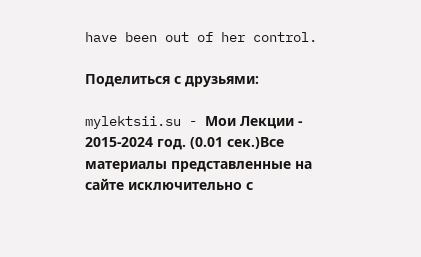have been out of her control.

Поделиться с друзьями:

mylektsii.su - Мои Лекции - 2015-2024 год. (0.01 сек.)Все материалы представленные на сайте исключительно с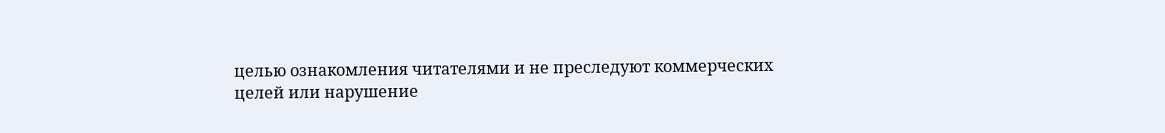целью ознакомления читателями и не преследуют коммерческих целей или нарушение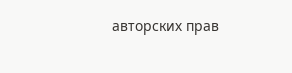авторских прав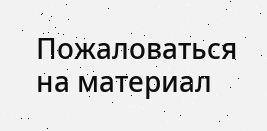Пожаловаться на материал